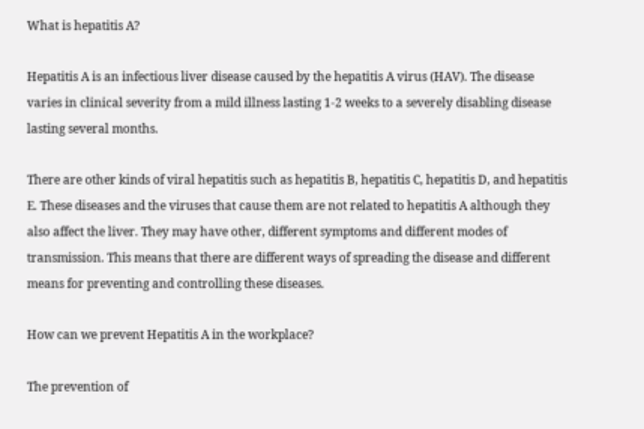What is hepatitis A?

Hepatitis A is an infectious liver disease caused by the hepatitis A virus (HAV). The disease varies in clinical severity from a mild illness lasting 1-2 weeks to a severely disabling disease lasting several months.

There are other kinds of viral hepatitis such as hepatitis B, hepatitis C, hepatitis D, and hepatitis E. These diseases and the viruses that cause them are not related to hepatitis A although they also affect the liver. They may have other, different symptoms and different modes of transmission. This means that there are different ways of spreading the disease and different means for preventing and controlling these diseases.

How can we prevent Hepatitis A in the workplace?

The prevention of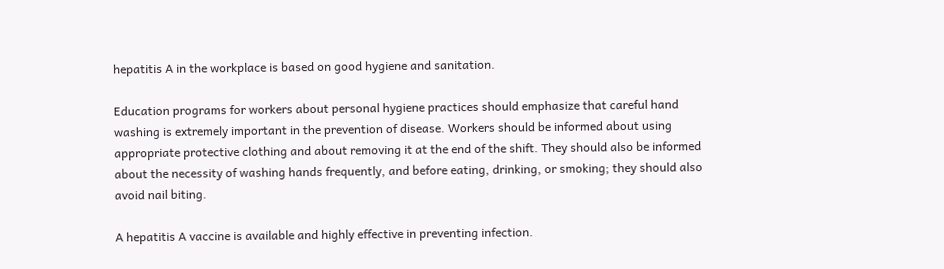hepatitis A in the workplace is based on good hygiene and sanitation.

Education programs for workers about personal hygiene practices should emphasize that careful hand washing is extremely important in the prevention of disease. Workers should be informed about using appropriate protective clothing and about removing it at the end of the shift. They should also be informed about the necessity of washing hands frequently, and before eating, drinking, or smoking; they should also avoid nail biting.

A hepatitis A vaccine is available and highly effective in preventing infection.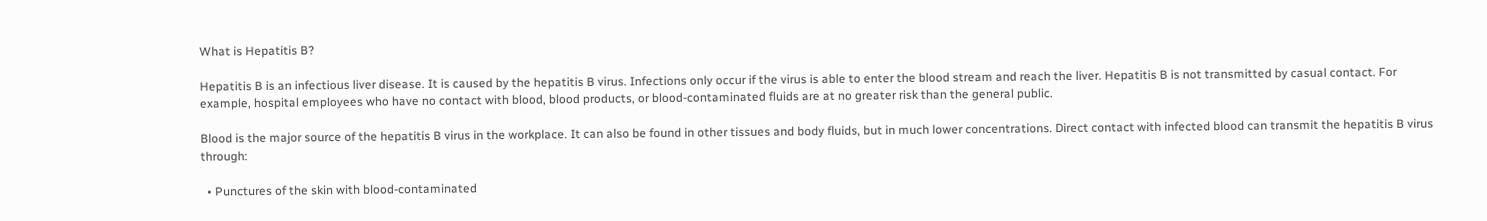What is Hepatitis B?

Hepatitis B is an infectious liver disease. It is caused by the hepatitis B virus. Infections only occur if the virus is able to enter the blood stream and reach the liver. Hepatitis B is not transmitted by casual contact. For example, hospital employees who have no contact with blood, blood products, or blood-contaminated fluids are at no greater risk than the general public.

Blood is the major source of the hepatitis B virus in the workplace. It can also be found in other tissues and body fluids, but in much lower concentrations. Direct contact with infected blood can transmit the hepatitis B virus through:

  • Punctures of the skin with blood-contaminated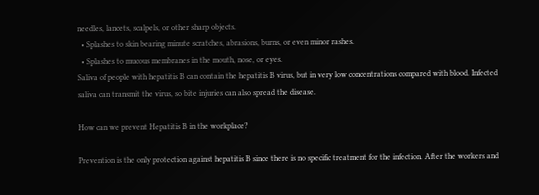needles, lancets, scalpels, or other sharp objects.
  • Splashes to skin bearing minute scratches, abrasions, burns, or even minor rashes.
  • Splashes to mucous membranes in the mouth, nose, or eyes.
Saliva of people with hepatitis B can contain the hepatitis B virus, but in very low concentrations compared with blood. Infected saliva can transmit the virus, so bite injuries can also spread the disease.

How can we prevent Hepatitis B in the workplace?

Prevention is the only protection against hepatitis B since there is no specific treatment for the infection. After the workers and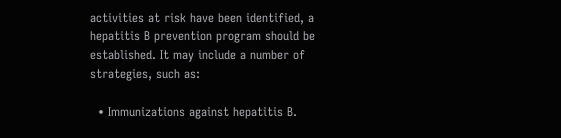activities at risk have been identified, a hepatitis B prevention program should be established. It may include a number of strategies, such as:

  • Immunizations against hepatitis B.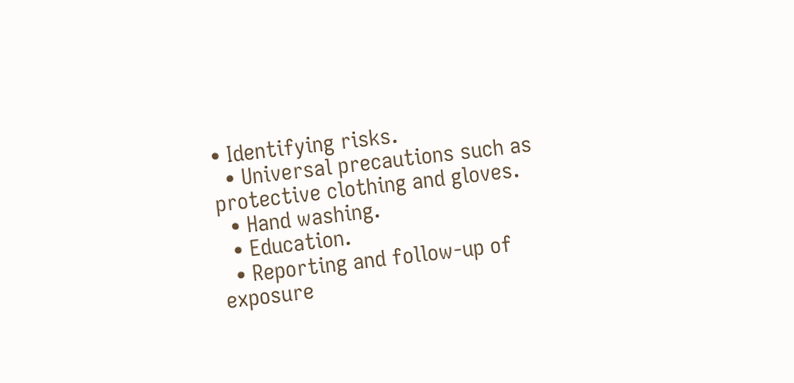• Identifying risks.
  • Universal precautions such as protective clothing and gloves.
  • Hand washing.
  • Education.
  • Reporting and follow-up of exposure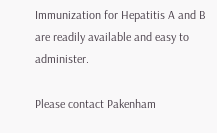Immunization for Hepatitis A and B are readily available and easy to administer.

Please contact Pakenham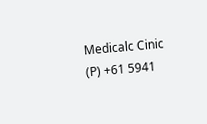Medicalc Cinic (P) +61 5941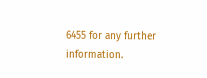6455 for any further information.